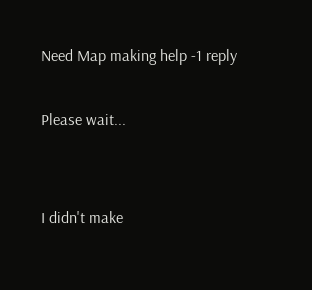Need Map making help -1 reply

Please wait...


I didn't make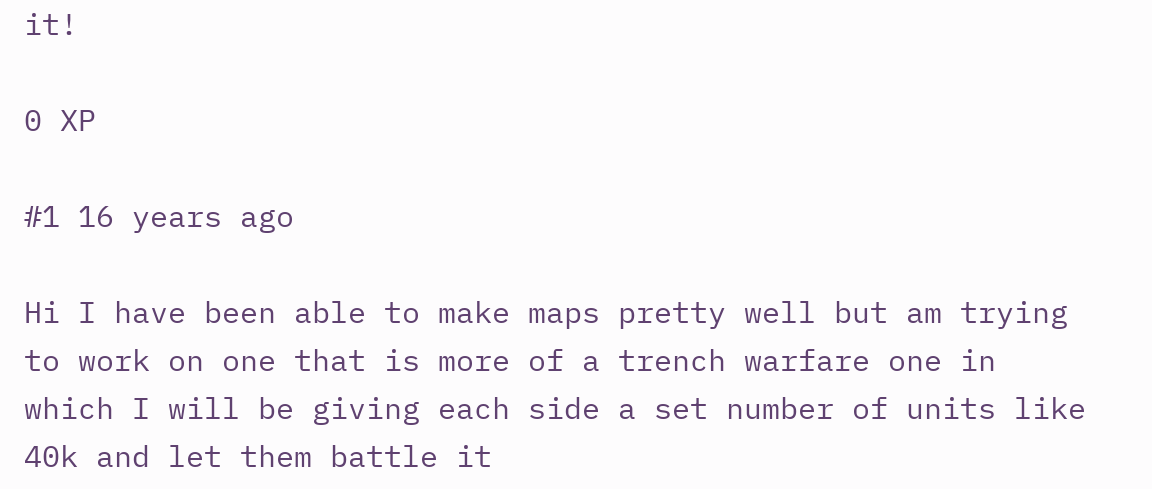it!

0 XP

#1 16 years ago

Hi I have been able to make maps pretty well but am trying to work on one that is more of a trench warfare one in which I will be giving each side a set number of units like 40k and let them battle it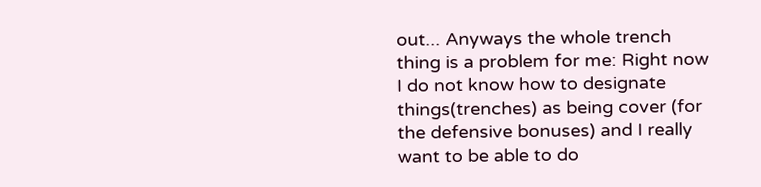out... Anyways the whole trench thing is a problem for me: Right now I do not know how to designate things(trenches) as being cover (for the defensive bonuses) and I really want to be able to do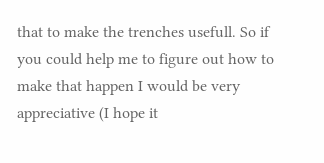that to make the trenches usefull. So if you could help me to figure out how to make that happen I would be very appreciative (I hope it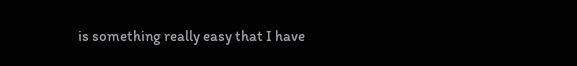is something really easy that I have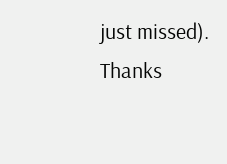just missed). Thanks